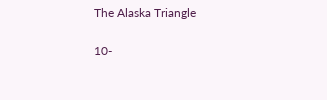The Alaska Triangle

10-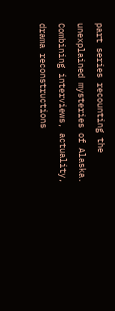part series recounting the unexplained mysteries of Alaska. Combining interviews, actuality, drama reconstructions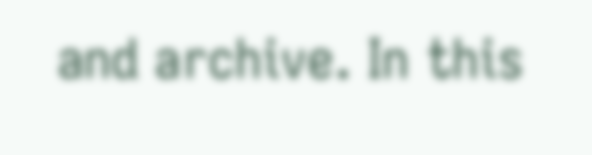and archive. In this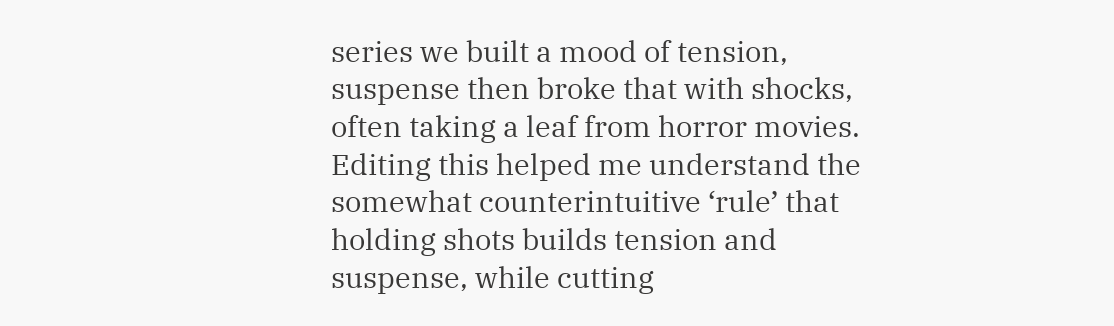series we built a mood of tension, suspense then broke that with shocks, often taking a leaf from horror movies. Editing this helped me understand the somewhat counterintuitive ‘rule’ that holding shots builds tension and suspense, while cutting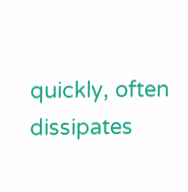quickly, often dissipates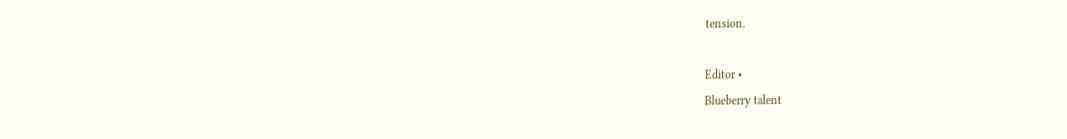tension.

Editor •
Blueberry talent